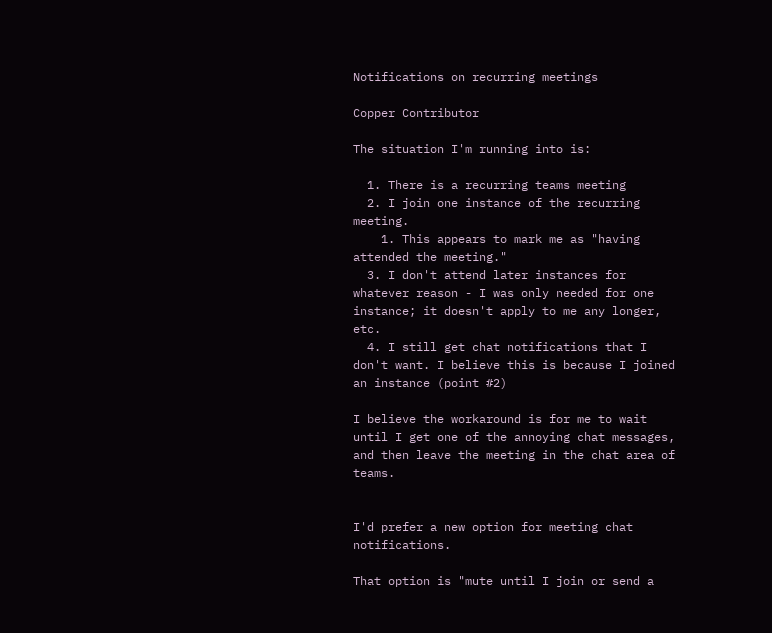Notifications on recurring meetings

Copper Contributor

The situation I'm running into is:

  1. There is a recurring teams meeting
  2. I join one instance of the recurring meeting.
    1. This appears to mark me as "having attended the meeting."
  3. I don't attend later instances for whatever reason - I was only needed for one instance; it doesn't apply to me any longer, etc.
  4. I still get chat notifications that I don't want. I believe this is because I joined an instance (point #2)

I believe the workaround is for me to wait until I get one of the annoying chat messages, and then leave the meeting in the chat area of teams.


I'd prefer a new option for meeting chat notifications.

That option is "mute until I join or send a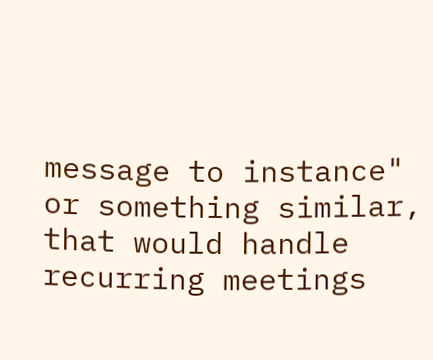message to instance" or something similar, that would handle recurring meetings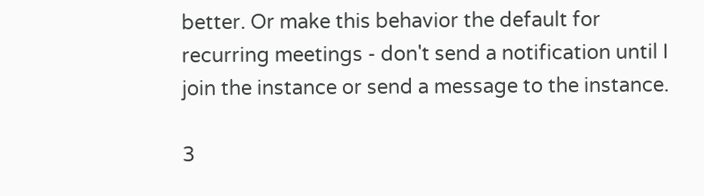better. Or make this behavior the default for recurring meetings - don't send a notification until I join the instance or send a message to the instance.

3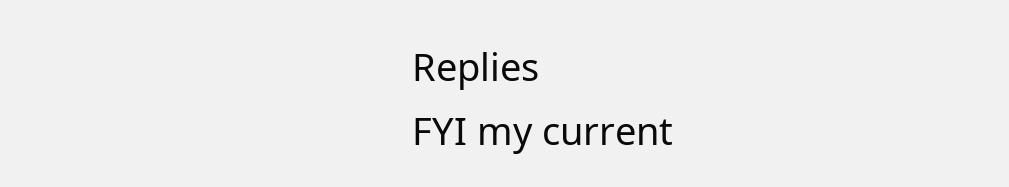Replies
FYI my current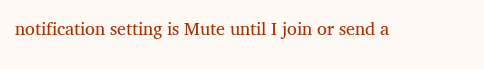notification setting is Mute until I join or send a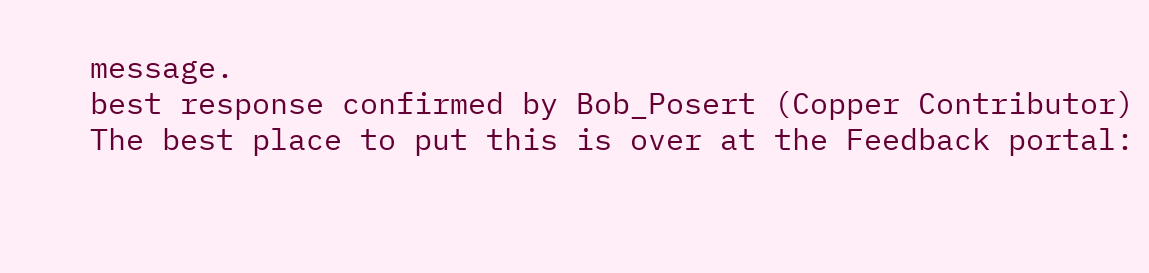message.
best response confirmed by Bob_Posert (Copper Contributor)
The best place to put this is over at the Feedback portal: